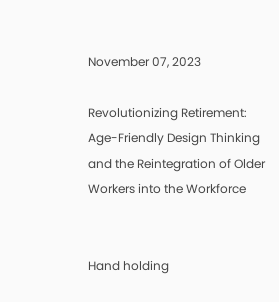November 07, 2023

Revolutionizing Retirement: Age-Friendly Design Thinking and the Reintegration of Older Workers into the Workforce


Hand holding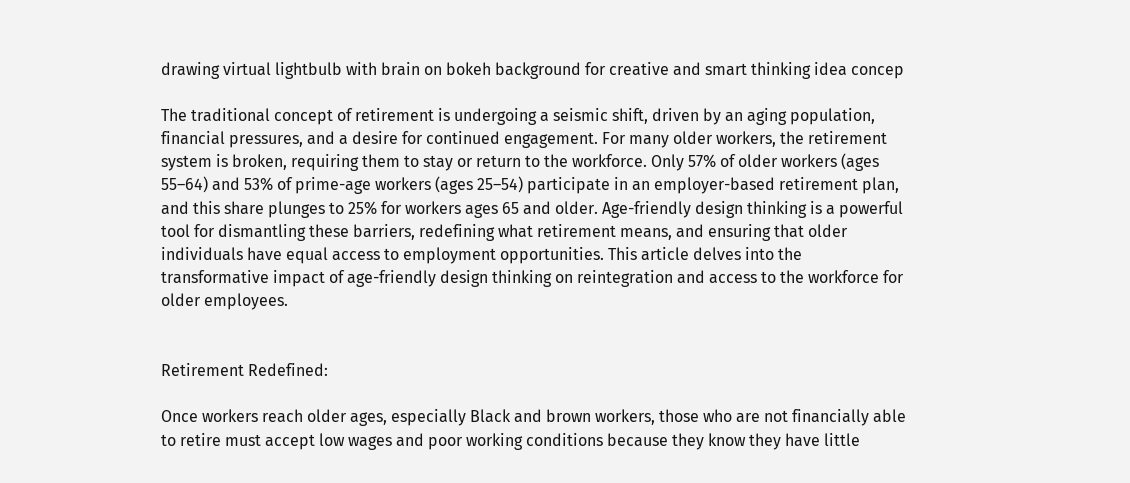drawing virtual lightbulb with brain on bokeh background for creative and smart thinking idea concep

The traditional concept of retirement is undergoing a seismic shift, driven by an aging population, financial pressures, and a desire for continued engagement. For many older workers, the retirement system is broken, requiring them to stay or return to the workforce. Only 57% of older workers (ages 55–64) and 53% of prime-age workers (ages 25–54) participate in an employer-based retirement plan, and this share plunges to 25% for workers ages 65 and older. Age-friendly design thinking is a powerful tool for dismantling these barriers, redefining what retirement means, and ensuring that older individuals have equal access to employment opportunities. This article delves into the transformative impact of age-friendly design thinking on reintegration and access to the workforce for older employees.


Retirement Redefined:

Once workers reach older ages, especially Black and brown workers, those who are not financially able to retire must accept low wages and poor working conditions because they know they have little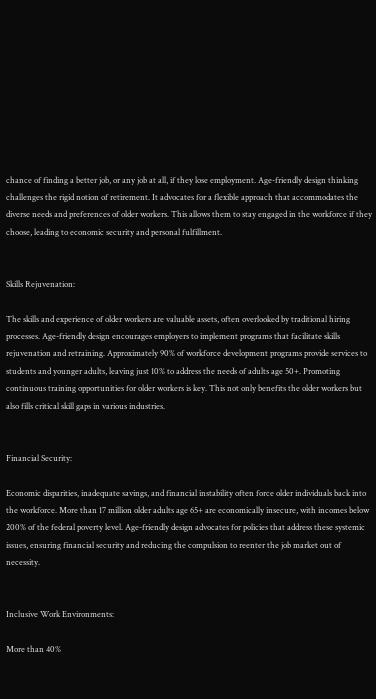chance of finding a better job, or any job at all, if they lose employment. Age-friendly design thinking challenges the rigid notion of retirement. It advocates for a flexible approach that accommodates the diverse needs and preferences of older workers. This allows them to stay engaged in the workforce if they choose, leading to economic security and personal fulfillment.


Skills Rejuvenation:

The skills and experience of older workers are valuable assets, often overlooked by traditional hiring processes. Age-friendly design encourages employers to implement programs that facilitate skills rejuvenation and retraining. Approximately 90% of workforce development programs provide services to students and younger adults, leaving just 10% to address the needs of adults age 50+. Promoting continuous training opportunities for older workers is key. This not only benefits the older workers but also fills critical skill gaps in various industries.


Financial Security:

Economic disparities, inadequate savings, and financial instability often force older individuals back into the workforce. More than 17 million older adults age 65+ are economically insecure, with incomes below 200% of the federal poverty level. Age-friendly design advocates for policies that address these systemic issues, ensuring financial security and reducing the compulsion to reenter the job market out of necessity.


Inclusive Work Environments:

More than 40%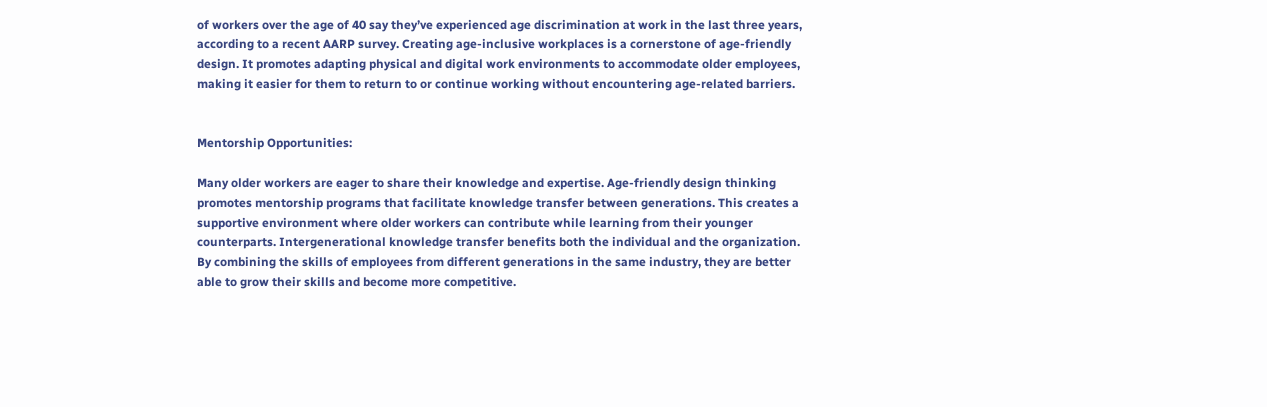of workers over the age of 40 say they’ve experienced age discrimination at work in the last three years, according to a recent AARP survey. Creating age-inclusive workplaces is a cornerstone of age-friendly design. It promotes adapting physical and digital work environments to accommodate older employees, making it easier for them to return to or continue working without encountering age-related barriers.


Mentorship Opportunities:

Many older workers are eager to share their knowledge and expertise. Age-friendly design thinking promotes mentorship programs that facilitate knowledge transfer between generations. This creates a supportive environment where older workers can contribute while learning from their younger counterparts. Intergenerational knowledge transfer benefits both the individual and the organization. By combining the skills of employees from different generations in the same industry, they are better able to grow their skills and become more competitive.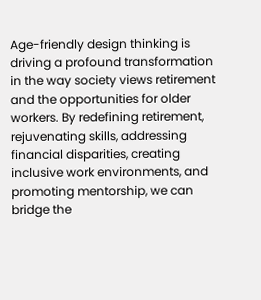Age-friendly design thinking is driving a profound transformation in the way society views retirement and the opportunities for older workers. By redefining retirement, rejuvenating skills, addressing financial disparities, creating inclusive work environments, and promoting mentorship, we can bridge the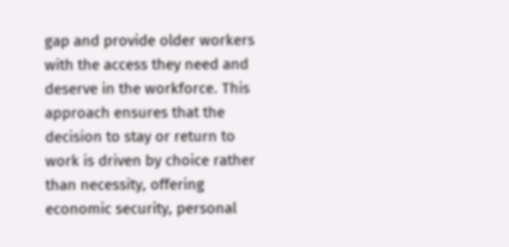gap and provide older workers with the access they need and deserve in the workforce. This approach ensures that the decision to stay or return to work is driven by choice rather than necessity, offering economic security, personal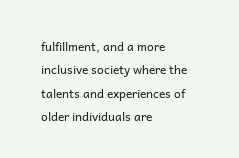fulfillment, and a more inclusive society where the talents and experiences of older individuals are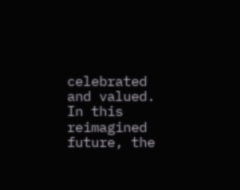celebrated and valued. In this reimagined future, the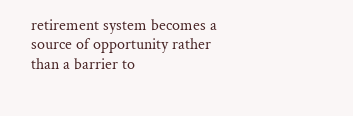retirement system becomes a source of opportunity rather than a barrier to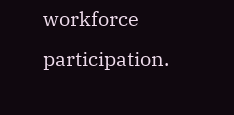workforce participation.